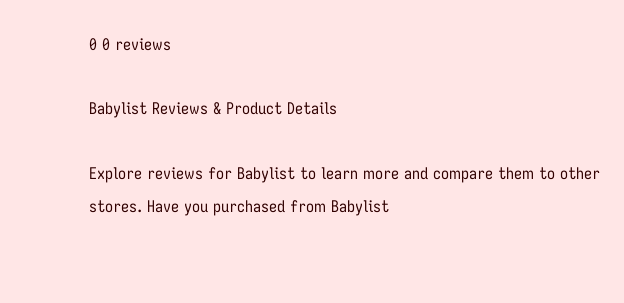0 0 reviews

Babylist Reviews & Product Details

Explore reviews for Babylist to learn more and compare them to other stores. Have you purchased from Babylist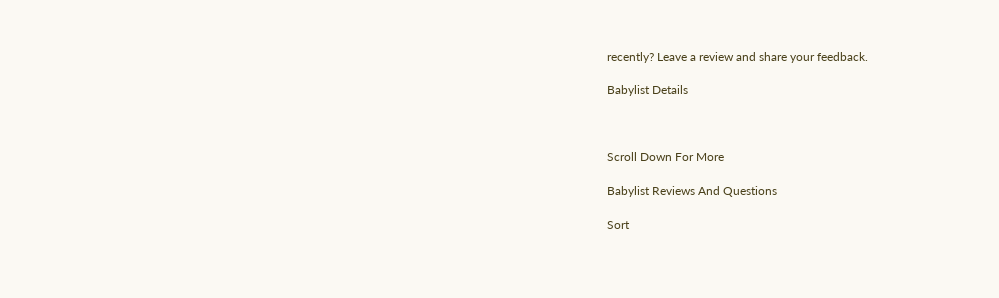recently? Leave a review and share your feedback.

Babylist Details



Scroll Down For More

Babylist Reviews And Questions

Sort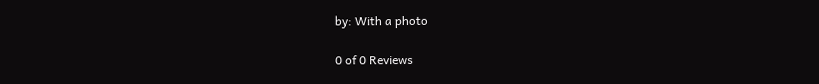by: With a photo

0 of 0 Reviews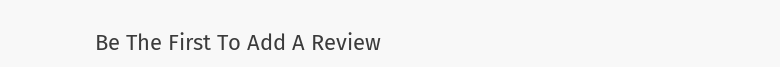Be The First To Add A Review